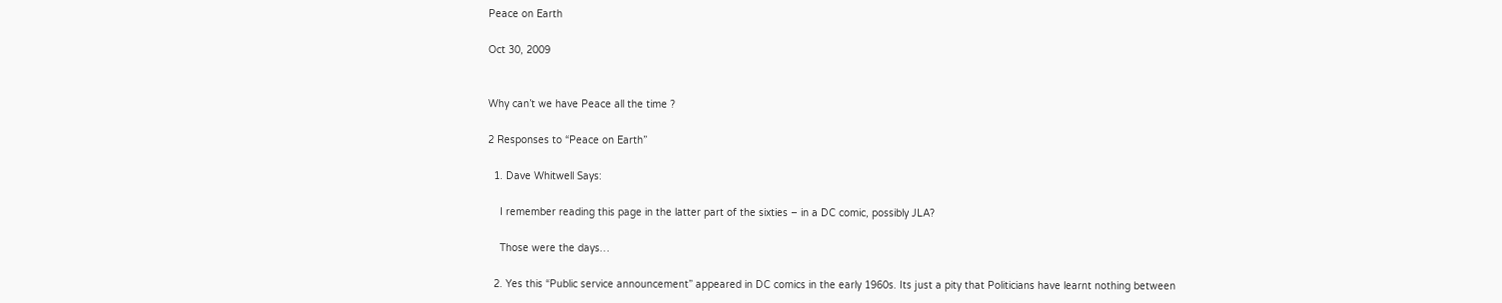Peace on Earth

Oct 30, 2009


Why can’t we have Peace all the time ?

2 Responses to “Peace on Earth”

  1. Dave Whitwell Says:

    I remember reading this page in the latter part of the sixties – in a DC comic, possibly JLA?

    Those were the days…

  2. Yes this “Public service announcement” appeared in DC comics in the early 1960s. Its just a pity that Politicians have learnt nothing between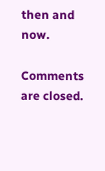then and now.

Comments are closed.